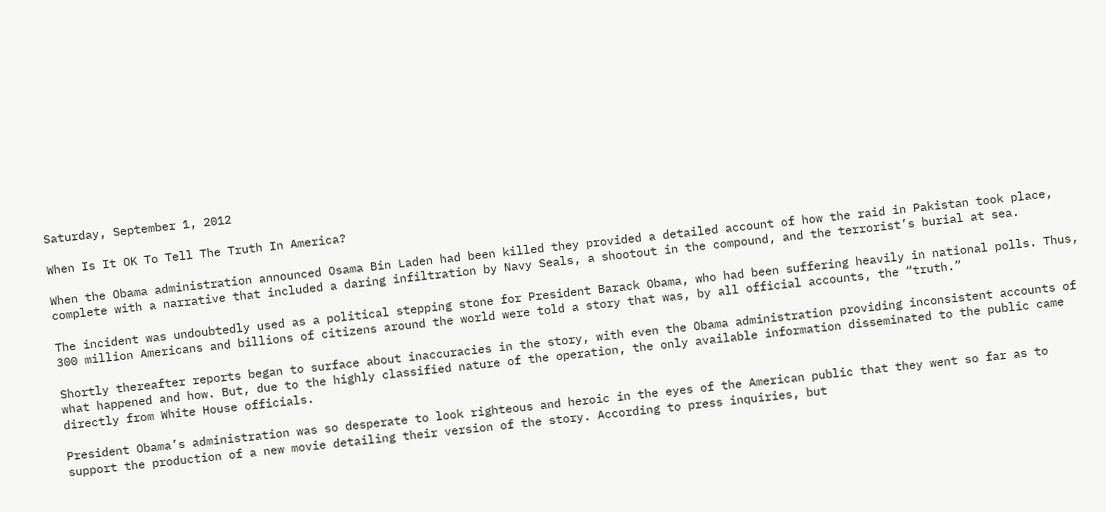Saturday, September 1, 2012

When Is It OK To Tell The Truth In America?

When the Obama administration announced Osama Bin Laden had been killed they provided a detailed account of how the raid in Pakistan took place, complete with a narrative that included a daring infiltration by Navy Seals, a shootout in the compound, and the terrorist’s burial at sea.

The incident was undoubtedly used as a political stepping stone for President Barack Obama, who had been suffering heavily in national polls. Thus, 300 million Americans and billions of citizens around the world were told a story that was, by all official accounts, the “truth.”

Shortly thereafter reports began to surface about inaccuracies in the story, with even the Obama administration providing inconsistent accounts of what happened and how. But, due to the highly classified nature of the operation, the only available information disseminated to the public came directly from White House officials.

President Obama’s administration was so desperate to look righteous and heroic in the eyes of the American public that they went so far as to support the production of a new movie detailing their version of the story. According to press inquiries, but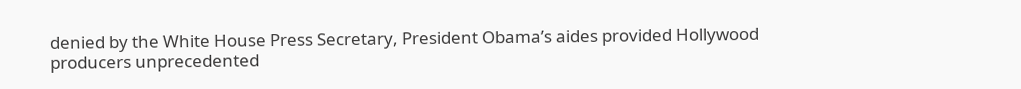denied by the White House Press Secretary, President Obama’s aides provided Hollywood producers unprecedented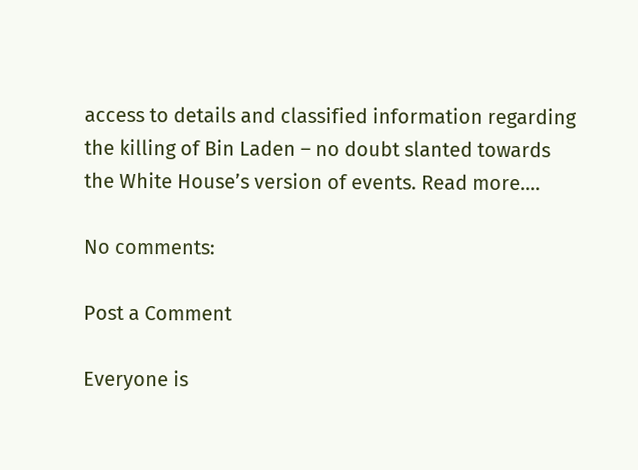access to details and classified information regarding the killing of Bin Laden – no doubt slanted towards the White House’s version of events. Read more....

No comments:

Post a Comment

Everyone is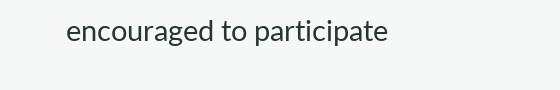encouraged to participate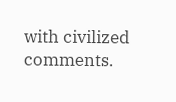with civilized comments.